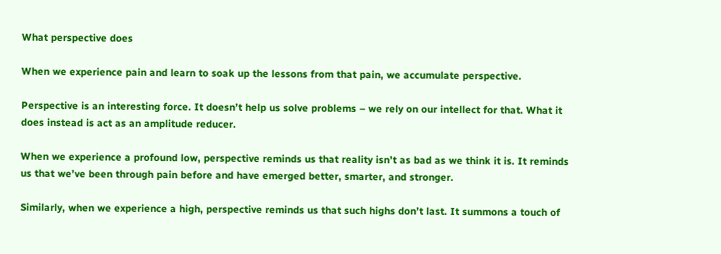What perspective does

When we experience pain and learn to soak up the lessons from that pain, we accumulate perspective.

Perspective is an interesting force. It doesn’t help us solve problems – we rely on our intellect for that. What it does instead is act as an amplitude reducer.

When we experience a profound low, perspective reminds us that reality isn’t as bad as we think it is. It reminds us that we’ve been through pain before and have emerged better, smarter, and stronger.

Similarly, when we experience a high, perspective reminds us that such highs don’t last. It summons a touch of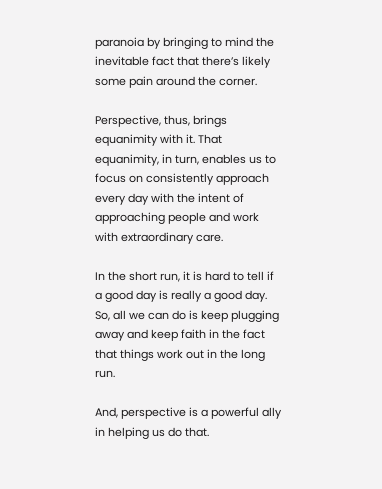paranoia by bringing to mind the inevitable fact that there’s likely some pain around the corner.

Perspective, thus, brings equanimity with it. That equanimity, in turn, enables us to focus on consistently approach every day with the intent of approaching people and work with extraordinary care.

In the short run, it is hard to tell if a good day is really a good day. So, all we can do is keep plugging away and keep faith in the fact that things work out in the long run.

And, perspective is a powerful ally in helping us do that.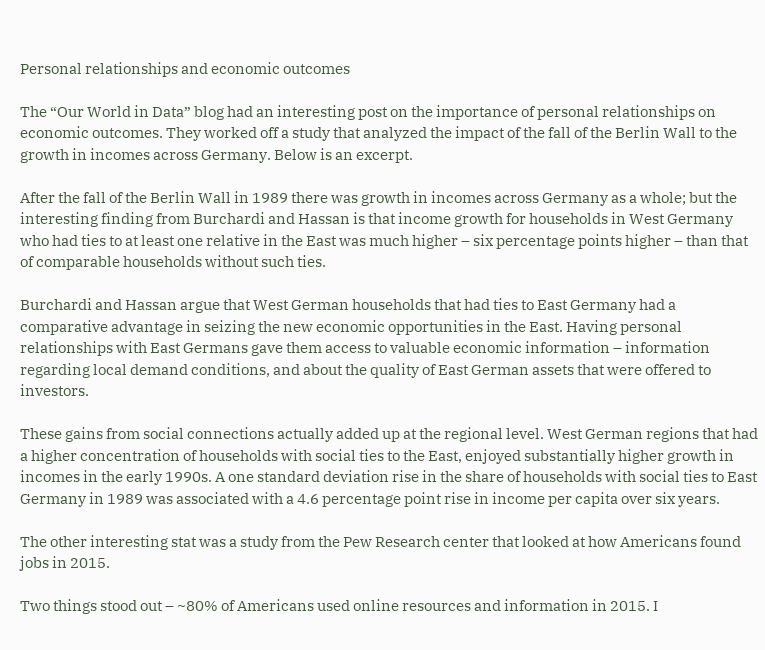Personal relationships and economic outcomes

The “Our World in Data” blog had an interesting post on the importance of personal relationships on economic outcomes. They worked off a study that analyzed the impact of the fall of the Berlin Wall to the growth in incomes across Germany. Below is an excerpt.

After the fall of the Berlin Wall in 1989 there was growth in incomes across Germany as a whole; but the interesting finding from Burchardi and Hassan is that income growth for households in West Germany who had ties to at least one relative in the East was much higher – six percentage points higher – than that of comparable households without such ties.

Burchardi and Hassan argue that West German households that had ties to East Germany had a comparative advantage in seizing the new economic opportunities in the East. Having personal relationships with East Germans gave them access to valuable economic information – information regarding local demand conditions, and about the quality of East German assets that were offered to investors.

These gains from social connections actually added up at the regional level. West German regions that had a higher concentration of households with social ties to the East, enjoyed substantially higher growth in incomes in the early 1990s. A one standard deviation rise in the share of households with social ties to East Germany in 1989 was associated with a 4.6 percentage point rise in income per capita over six years.

The other interesting stat was a study from the Pew Research center that looked at how Americans found jobs in 2015.

Two things stood out – ~80% of Americans used online resources and information in 2015. I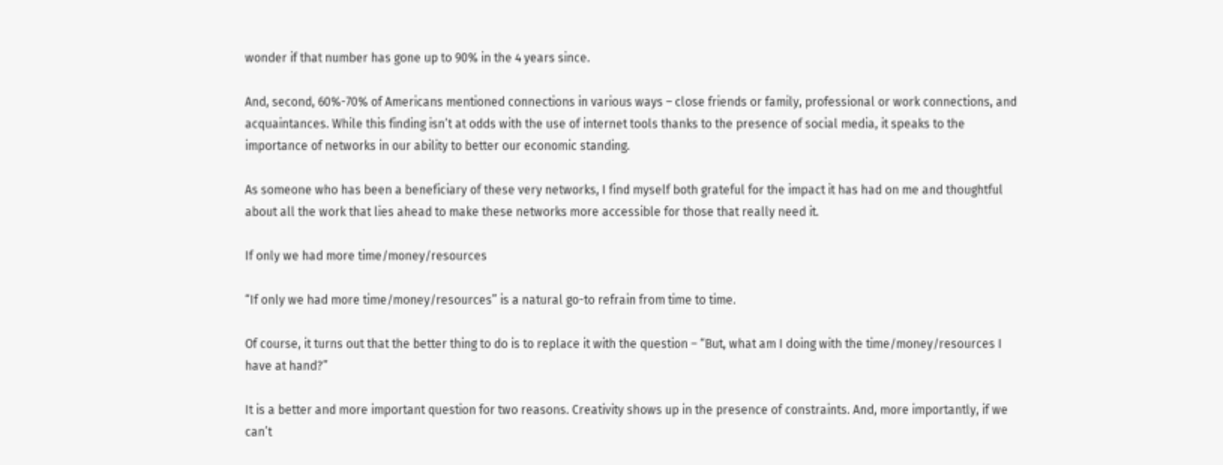wonder if that number has gone up to 90% in the 4 years since.

And, second, 60%-70% of Americans mentioned connections in various ways – close friends or family, professional or work connections, and acquaintances. While this finding isn’t at odds with the use of internet tools thanks to the presence of social media, it speaks to the importance of networks in our ability to better our economic standing.

As someone who has been a beneficiary of these very networks, I find myself both grateful for the impact it has had on me and thoughtful about all the work that lies ahead to make these networks more accessible for those that really need it.

If only we had more time/money/resources

“If only we had more time/money/resources” is a natural go-to refrain from time to time.

Of course, it turns out that the better thing to do is to replace it with the question – “But, what am I doing with the time/money/resources I have at hand?”

It is a better and more important question for two reasons. Creativity shows up in the presence of constraints. And, more importantly, if we can’t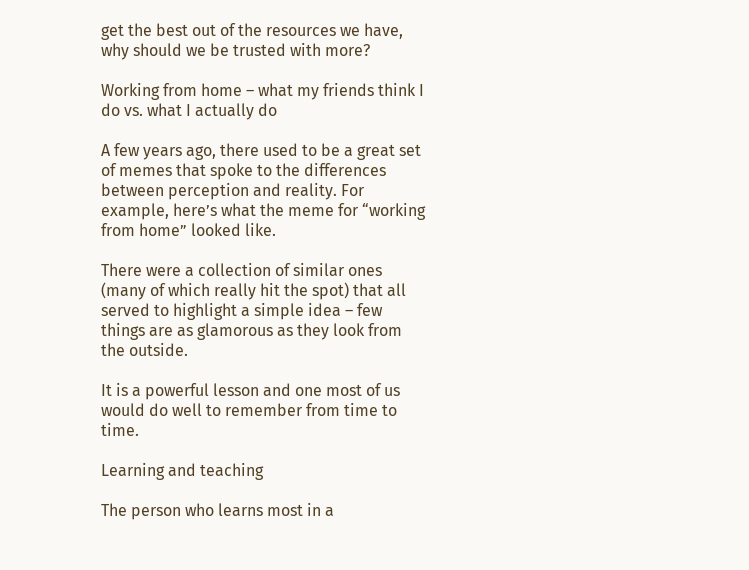get the best out of the resources we have, why should we be trusted with more?

Working from home – what my friends think I do vs. what I actually do

A few years ago, there used to be a great set of memes that spoke to the differences between perception and reality. For example, here’s what the meme for “working from home” looked like.

There were a collection of similar ones (many of which really hit the spot) that all served to highlight a simple idea – few things are as glamorous as they look from the outside.

It is a powerful lesson and one most of us would do well to remember from time to time.

Learning and teaching

The person who learns most in a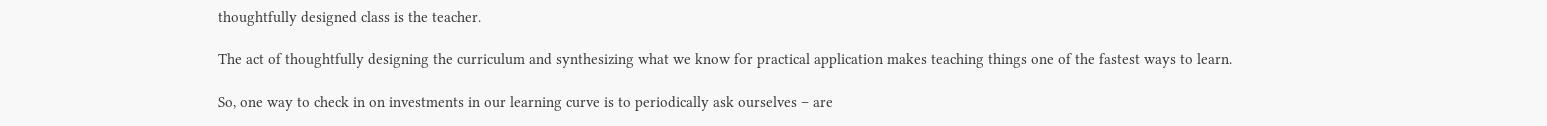thoughtfully designed class is the teacher.

The act of thoughtfully designing the curriculum and synthesizing what we know for practical application makes teaching things one of the fastest ways to learn.

So, one way to check in on investments in our learning curve is to periodically ask ourselves – are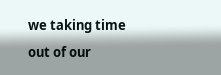we taking time out of our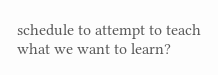schedule to attempt to teach what we want to learn?